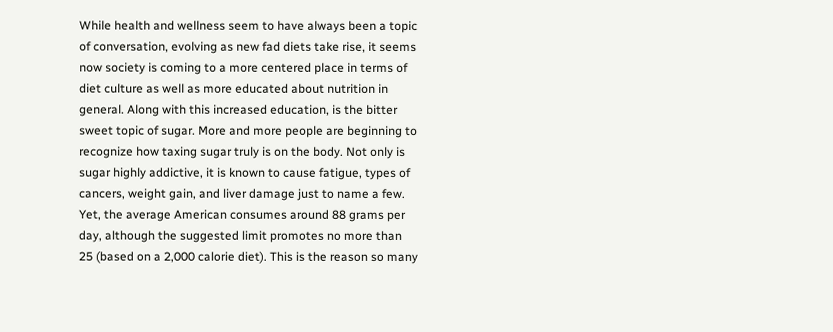While health and wellness seem to have always been a topic of conversation, evolving as new fad diets take rise, it seems now society is coming to a more centered place in terms of diet culture as well as more educated about nutrition in general. Along with this increased education, is the bitter sweet topic of sugar. More and more people are beginning to recognize how taxing sugar truly is on the body. Not only is sugar highly addictive, it is known to cause fatigue, types of cancers, weight gain, and liver damage just to name a few. Yet, the average American consumes around 88 grams per day, although the suggested limit promotes no more than 25 (based on a 2,000 calorie diet). This is the reason so many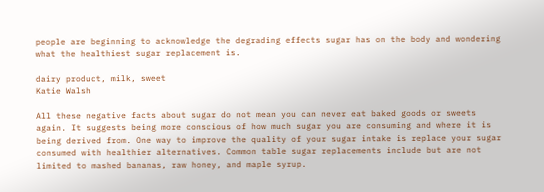people are beginning to acknowledge the degrading effects sugar has on the body and wondering what the healthiest sugar replacement is.

dairy product, milk, sweet
Katie Walsh

All these negative facts about sugar do not mean you can never eat baked goods or sweets again. It suggests being more conscious of how much sugar you are consuming and where it is being derived from. One way to improve the quality of your sugar intake is replace your sugar consumed with healthier alternatives. Common table sugar replacements include but are not limited to mashed bananas, raw honey, and maple syrup.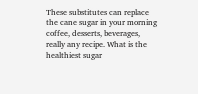These substitutes can replace the cane sugar in your morning coffee, desserts, beverages, really any recipe. What is the healthiest sugar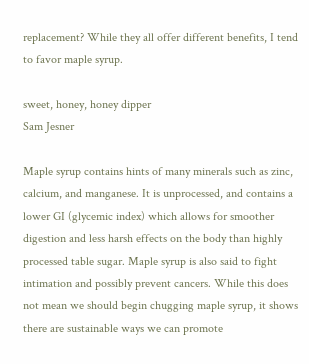replacement? While they all offer different benefits, I tend to favor maple syrup.

sweet, honey, honey dipper
Sam Jesner

Maple syrup contains hints of many minerals such as zinc, calcium, and manganese. It is unprocessed, and contains a lower GI (glycemic index) which allows for smoother digestion and less harsh effects on the body than highly processed table sugar. Maple syrup is also said to fight intimation and possibly prevent cancers. While this does not mean we should begin chugging maple syrup, it shows there are sustainable ways we can promote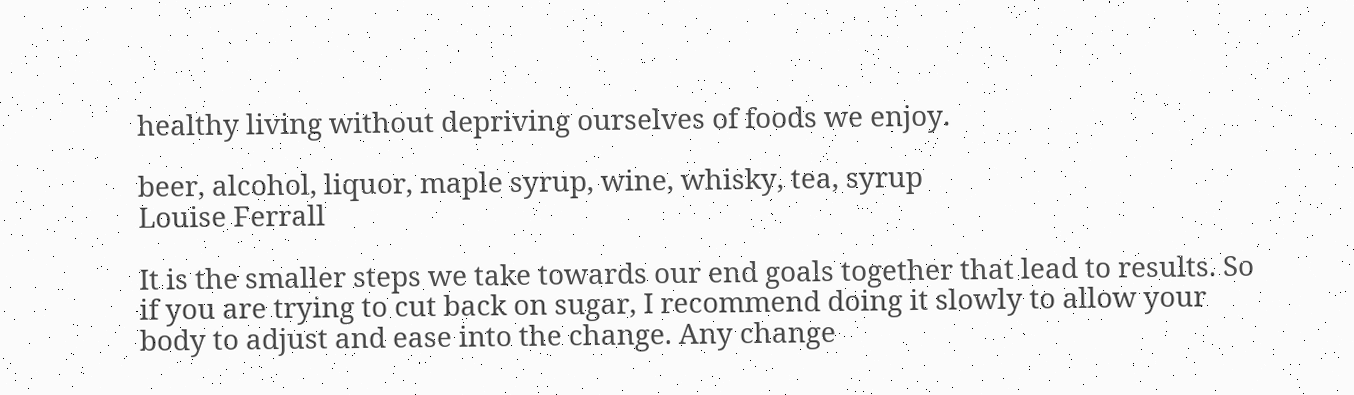healthy living without depriving ourselves of foods we enjoy.

beer, alcohol, liquor, maple syrup, wine, whisky, tea, syrup
Louise Ferrall

It is the smaller steps we take towards our end goals together that lead to results. So if you are trying to cut back on sugar, I recommend doing it slowly to allow your body to adjust and ease into the change. Any change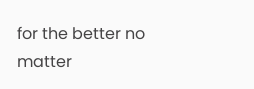for the better no matter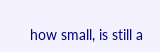how small, is still a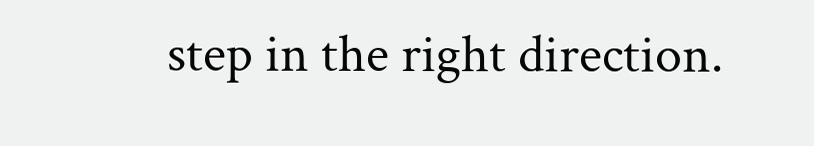step in the right direction.